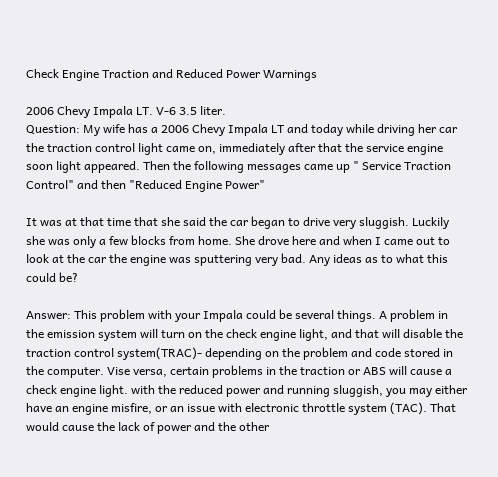Check Engine Traction and Reduced Power Warnings

2006 Chevy Impala LT. V-6 3.5 liter.
Question: My wife has a 2006 Chevy Impala LT and today while driving her car the traction control light came on, immediately after that the service engine soon light appeared. Then the following messages came up " Service Traction Control" and then "Reduced Engine Power"

It was at that time that she said the car began to drive very sluggish. Luckily she was only a few blocks from home. She drove here and when I came out to look at the car the engine was sputtering very bad. Any ideas as to what this could be?

Answer: This problem with your Impala could be several things. A problem in the emission system will turn on the check engine light, and that will disable the traction control system(TRAC)- depending on the problem and code stored in the computer. Vise versa, certain problems in the traction or ABS will cause a check engine light. with the reduced power and running sluggish, you may either have an engine misfire, or an issue with electronic throttle system (TAC). That would cause the lack of power and the other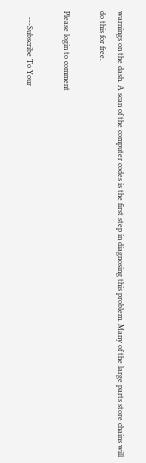warnings on the dash. A scan of the computer codes is the first step in diagnosing this problem. Many of the large parts store chains will do this for free.

Please login to comment

   ---Subscribe To Your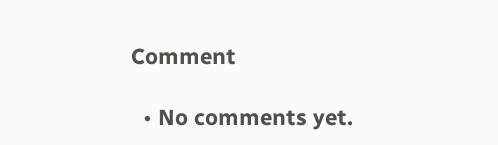Comment

  • No comments yet.